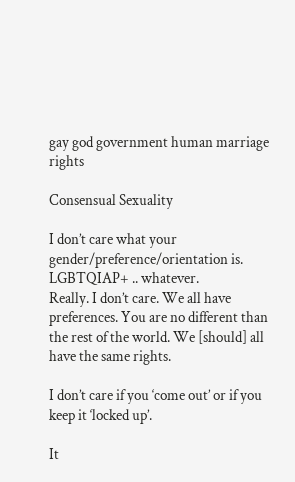gay god government human marriage rights

Consensual Sexuality

I don’t care what your gender/preference/orientation is.
LGBTQIAP+ .. whatever.
Really. I don’t care. We all have preferences. You are no different than the rest of the world. We [should] all have the same rights.

I don’t care if you ‘come out’ or if you keep it ‘locked up’.

It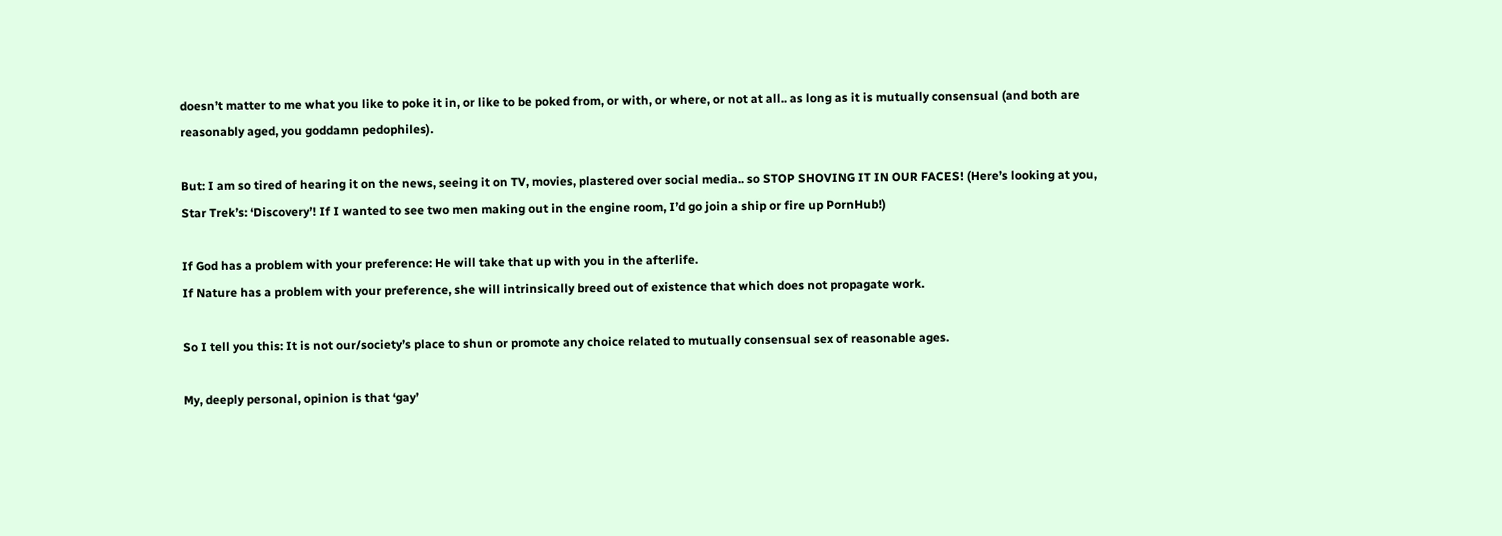doesn’t matter to me what you like to poke it in, or like to be poked from, or with, or where, or not at all.. as long as it is mutually consensual (and both are reasonably aged, you goddamn pedophiles).

But: I am so tired of hearing it on the news, seeing it on TV, movies, plastered over social media.. so STOP SHOVING IT IN OUR FACES! (Here’s looking at you, Star Trek’s: ‘Discovery’! If I wanted to see two men making out in the engine room, I’d go join a ship or fire up PornHub!)

If God has a problem with your preference: He will take that up with you in the afterlife.
If Nature has a problem with your preference, she will intrinsically breed out of existence that which does not propagate work.

So I tell you this: It is not our/society’s place to shun or promote any choice related to mutually consensual sex of reasonable ages.

My, deeply personal, opinion is that ‘gay’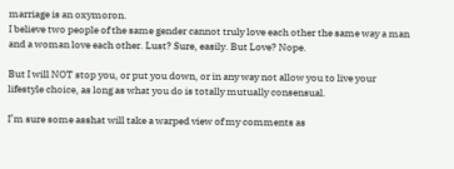marriage is an oxymoron.
I believe two people of the same gender cannot truly love each other the same way a man and a woman love each other. Lust? Sure, easily. But Love? Nope.

But I will NOT stop you, or put you down, or in any way not allow you to live your lifestyle choice, as long as what you do is totally mutually consensual.

I’m sure some asshat will take a warped view of my comments as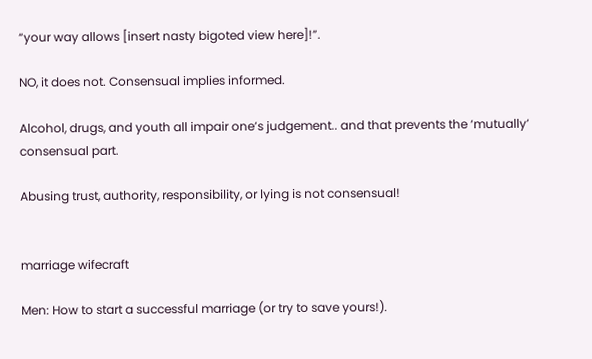“your way allows [insert nasty bigoted view here]!”.

NO, it does not. Consensual implies informed.

Alcohol, drugs, and youth all impair one’s judgement.. and that prevents the ‘mutually’ consensual part.

Abusing trust, authority, responsibility, or lying is not consensual!


marriage wifecraft

Men: How to start a successful marriage (or try to save yours!).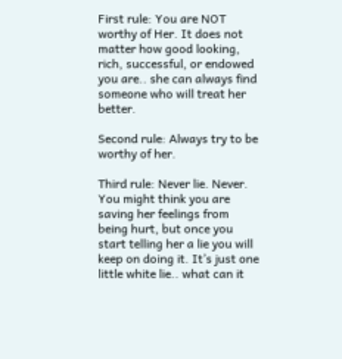First rule: You are NOT worthy of Her. It does not matter how good looking, rich, successful, or endowed you are.. she can always find someone who will treat her better.

Second rule: Always try to be worthy of her.

Third rule: Never lie. Never. You might think you are saving her feelings from being hurt, but once you start telling her a lie you will keep on doing it. It’s just one little white lie.. what can it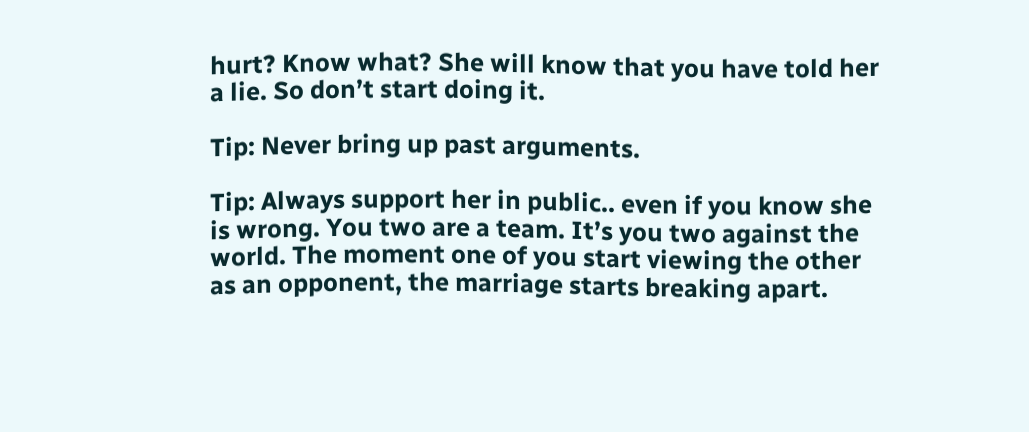hurt? Know what? She will know that you have told her a lie. So don’t start doing it.

Tip: Never bring up past arguments.

Tip: Always support her in public.. even if you know she is wrong. You two are a team. It’s you two against the world. The moment one of you start viewing the other as an opponent, the marriage starts breaking apart.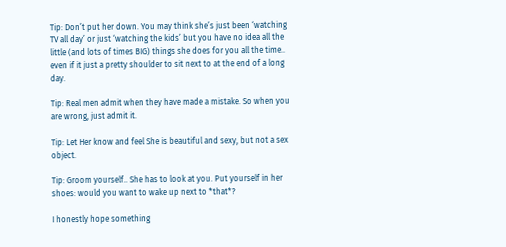Tip: Don’t put her down. You may think she’s just been ‘watching TV all day’ or just ‘watching the kids’ but you have no idea all the little (and lots of times BIG) things she does for you all the time.. even if it just a pretty shoulder to sit next to at the end of a long day.

Tip: Real men admit when they have made a mistake. So when you are wrong, just admit it.

Tip: Let Her know and feel She is beautiful and sexy, but not a sex object.

Tip: Groom yourself.. She has to look at you. Put yourself in her shoes: would you want to wake up next to *that*?

I honestly hope something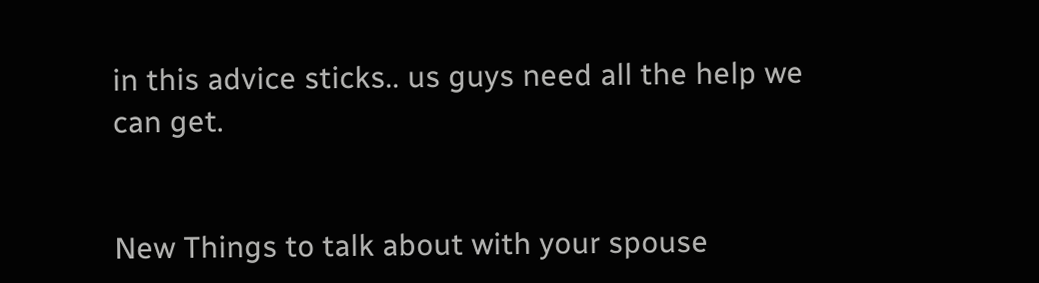in this advice sticks.. us guys need all the help we can get.


New Things to talk about with your spouse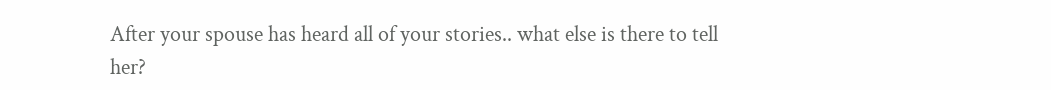After your spouse has heard all of your stories.. what else is there to tell her?